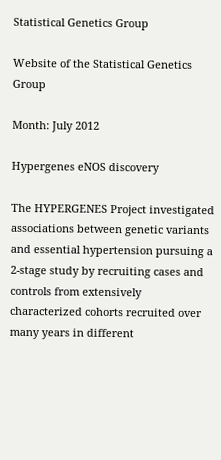Statistical Genetics Group

Website of the Statistical Genetics Group

Month: July 2012

Hypergenes eNOS discovery

The HYPERGENES Project investigated associations between genetic variants and essential hypertension pursuing a 2-stage study by recruiting cases and controls from extensively characterized cohorts recruited over many years in different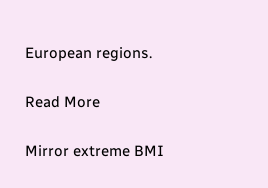European regions.

Read More

Mirror extreme BMI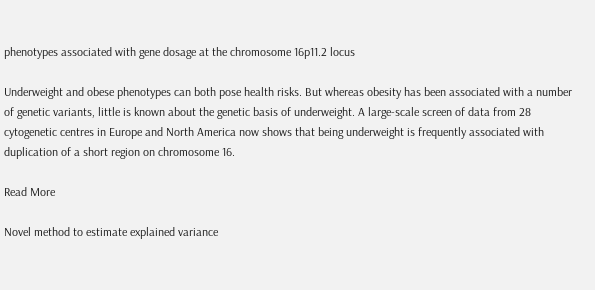phenotypes associated with gene dosage at the chromosome 16p11.2 locus

Underweight and obese phenotypes can both pose health risks. But whereas obesity has been associated with a number of genetic variants, little is known about the genetic basis of underweight. A large-scale screen of data from 28 cytogenetic centres in Europe and North America now shows that being underweight is frequently associated with duplication of a short region on chromosome 16.

Read More

Novel method to estimate explained variance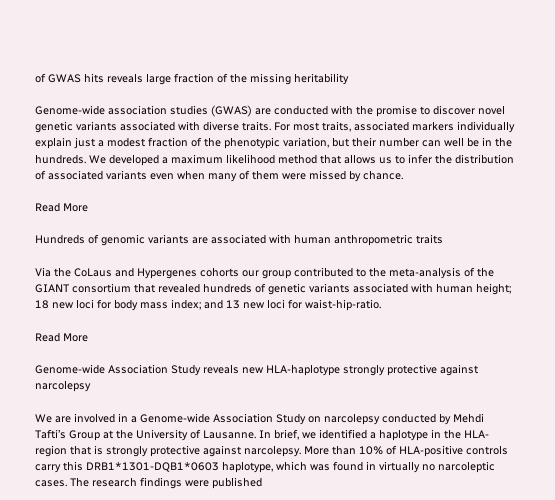of GWAS hits reveals large fraction of the missing heritability

Genome-wide association studies (GWAS) are conducted with the promise to discover novel genetic variants associated with diverse traits. For most traits, associated markers individually explain just a modest fraction of the phenotypic variation, but their number can well be in the hundreds. We developed a maximum likelihood method that allows us to infer the distribution of associated variants even when many of them were missed by chance.

Read More

Hundreds of genomic variants are associated with human anthropometric traits

Via the CoLaus and Hypergenes cohorts our group contributed to the meta-analysis of the GIANT consortium that revealed hundreds of genetic variants associated with human height; 18 new loci for body mass index; and 13 new loci for waist-hip-ratio.

Read More

Genome-wide Association Study reveals new HLA-haplotype strongly protective against narcolepsy

We are involved in a Genome-wide Association Study on narcolepsy conducted by Mehdi Tafti’s Group at the University of Lausanne. In brief, we identified a haplotype in the HLA-region that is strongly protective against narcolepsy. More than 10% of HLA-positive controls carry this DRB1*1301-DQB1*0603 haplotype, which was found in virtually no narcoleptic cases. The research findings were published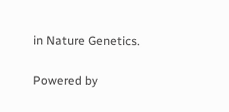in Nature Genetics.

Powered by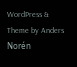WordPress & Theme by Anders Norén